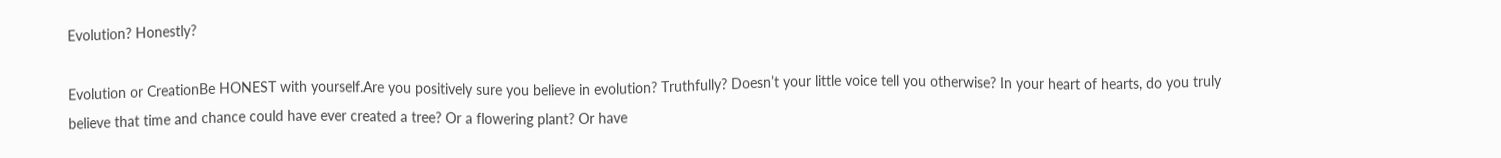Evolution? Honestly?

Evolution or CreationBe HONEST with yourself.Are you positively sure you believe in evolution? Truthfully? Doesn’t your little voice tell you otherwise? In your heart of hearts, do you truly believe that time and chance could have ever created a tree? Or a flowering plant? Or have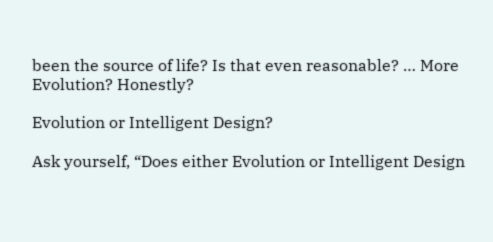been the source of life? Is that even reasonable? … More Evolution? Honestly?

Evolution or Intelligent Design?

Ask yourself, “Does either Evolution or Intelligent Design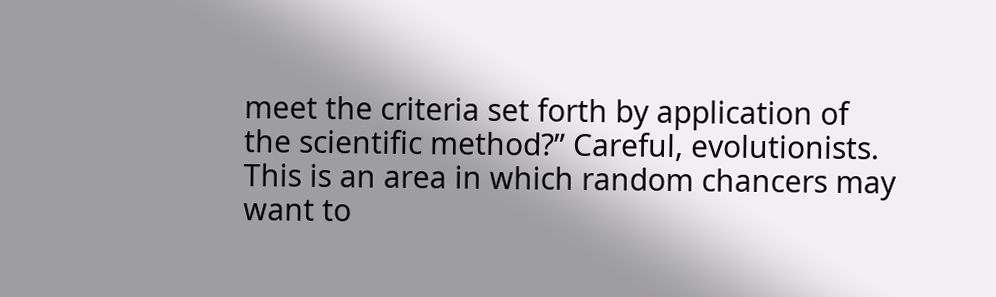meet the criteria set forth by application of the scientific method?” Careful, evolutionists. This is an area in which random chancers may want to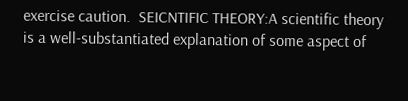exercise caution.  SEICNTIFIC THEORY:A scientific theory is a well-substantiated explanation of some aspect of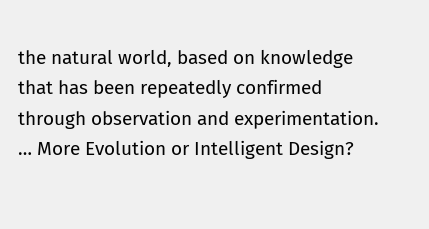the natural world, based on knowledge that has been repeatedly confirmed through observation and experimentation. … More Evolution or Intelligent Design?